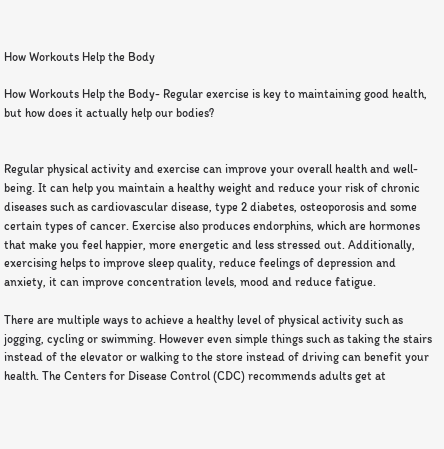How Workouts Help the Body

How Workouts Help the Body- Regular exercise is key to maintaining good health, but how does it actually help our bodies?


Regular physical activity and exercise can improve your overall health and well-being. It can help you maintain a healthy weight and reduce your risk of chronic diseases such as cardiovascular disease, type 2 diabetes, osteoporosis and some certain types of cancer. Exercise also produces endorphins, which are hormones that make you feel happier, more energetic and less stressed out. Additionally, exercising helps to improve sleep quality, reduce feelings of depression and anxiety, it can improve concentration levels, mood and reduce fatigue.

There are multiple ways to achieve a healthy level of physical activity such as jogging, cycling or swimming. However even simple things such as taking the stairs instead of the elevator or walking to the store instead of driving can benefit your health. The Centers for Disease Control (CDC) recommends adults get at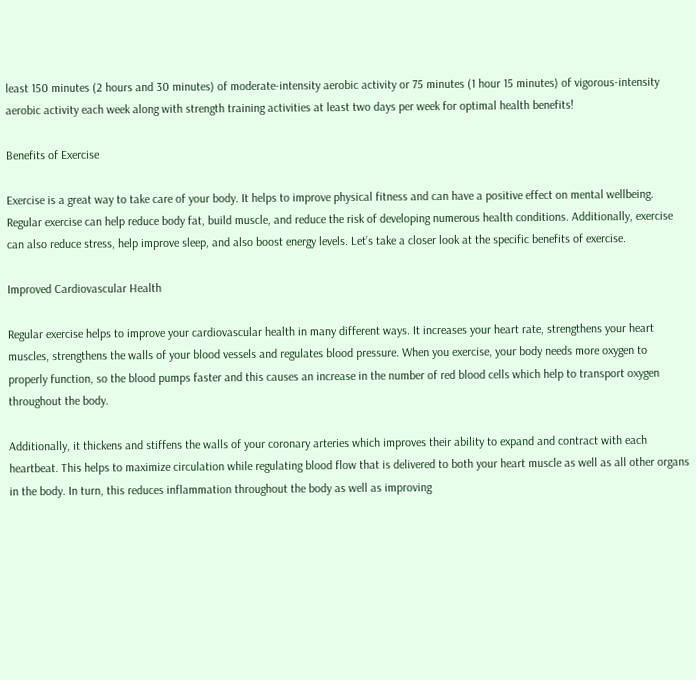least 150 minutes (2 hours and 30 minutes) of moderate-intensity aerobic activity or 75 minutes (1 hour 15 minutes) of vigorous-intensity aerobic activity each week along with strength training activities at least two days per week for optimal health benefits!

Benefits of Exercise

Exercise is a great way to take care of your body. It helps to improve physical fitness and can have a positive effect on mental wellbeing. Regular exercise can help reduce body fat, build muscle, and reduce the risk of developing numerous health conditions. Additionally, exercise can also reduce stress, help improve sleep, and also boost energy levels. Let’s take a closer look at the specific benefits of exercise.

Improved Cardiovascular Health

Regular exercise helps to improve your cardiovascular health in many different ways. It increases your heart rate, strengthens your heart muscles, strengthens the walls of your blood vessels and regulates blood pressure. When you exercise, your body needs more oxygen to properly function, so the blood pumps faster and this causes an increase in the number of red blood cells which help to transport oxygen throughout the body.

Additionally, it thickens and stiffens the walls of your coronary arteries which improves their ability to expand and contract with each heartbeat. This helps to maximize circulation while regulating blood flow that is delivered to both your heart muscle as well as all other organs in the body. In turn, this reduces inflammation throughout the body as well as improving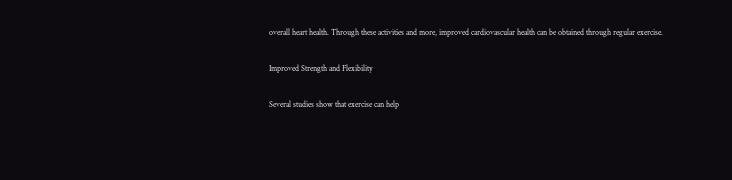overall heart health. Through these activities and more, improved cardiovascular health can be obtained through regular exercise.

Improved Strength and Flexibility

Several studies show that exercise can help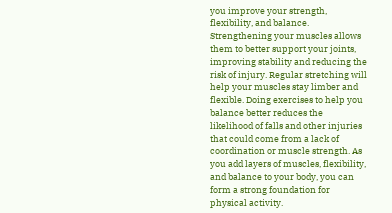you improve your strength, flexibility, and balance. Strengthening your muscles allows them to better support your joints, improving stability and reducing the risk of injury. Regular stretching will help your muscles stay limber and flexible. Doing exercises to help you balance better reduces the likelihood of falls and other injuries that could come from a lack of coordination or muscle strength. As you add layers of muscles, flexibility, and balance to your body, you can form a strong foundation for physical activity.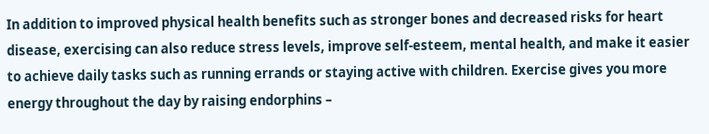In addition to improved physical health benefits such as stronger bones and decreased risks for heart disease, exercising can also reduce stress levels, improve self-esteem, mental health, and make it easier to achieve daily tasks such as running errands or staying active with children. Exercise gives you more energy throughout the day by raising endorphins –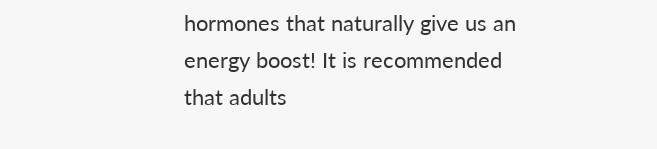hormones that naturally give us an energy boost! It is recommended that adults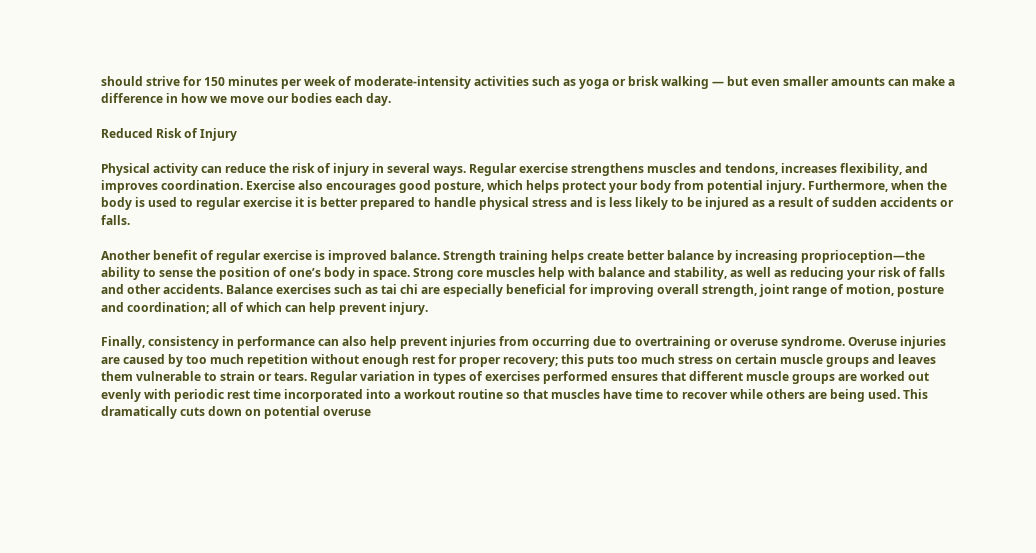should strive for 150 minutes per week of moderate-intensity activities such as yoga or brisk walking — but even smaller amounts can make a difference in how we move our bodies each day.

Reduced Risk of Injury

Physical activity can reduce the risk of injury in several ways. Regular exercise strengthens muscles and tendons, increases flexibility, and improves coordination. Exercise also encourages good posture, which helps protect your body from potential injury. Furthermore, when the body is used to regular exercise it is better prepared to handle physical stress and is less likely to be injured as a result of sudden accidents or falls.

Another benefit of regular exercise is improved balance. Strength training helps create better balance by increasing proprioception—the ability to sense the position of one’s body in space. Strong core muscles help with balance and stability, as well as reducing your risk of falls and other accidents. Balance exercises such as tai chi are especially beneficial for improving overall strength, joint range of motion, posture and coordination; all of which can help prevent injury.

Finally, consistency in performance can also help prevent injuries from occurring due to overtraining or overuse syndrome. Overuse injuries are caused by too much repetition without enough rest for proper recovery; this puts too much stress on certain muscle groups and leaves them vulnerable to strain or tears. Regular variation in types of exercises performed ensures that different muscle groups are worked out evenly with periodic rest time incorporated into a workout routine so that muscles have time to recover while others are being used. This dramatically cuts down on potential overuse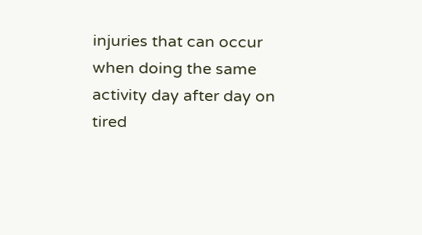injuries that can occur when doing the same activity day after day on tired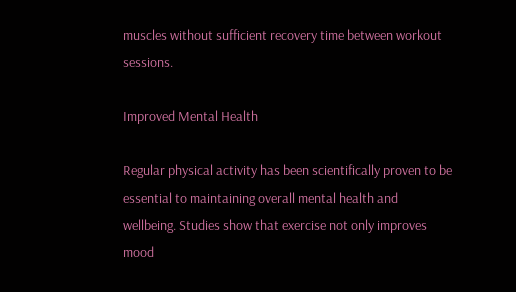muscles without sufficient recovery time between workout sessions.

Improved Mental Health

Regular physical activity has been scientifically proven to be essential to maintaining overall mental health and wellbeing. Studies show that exercise not only improves mood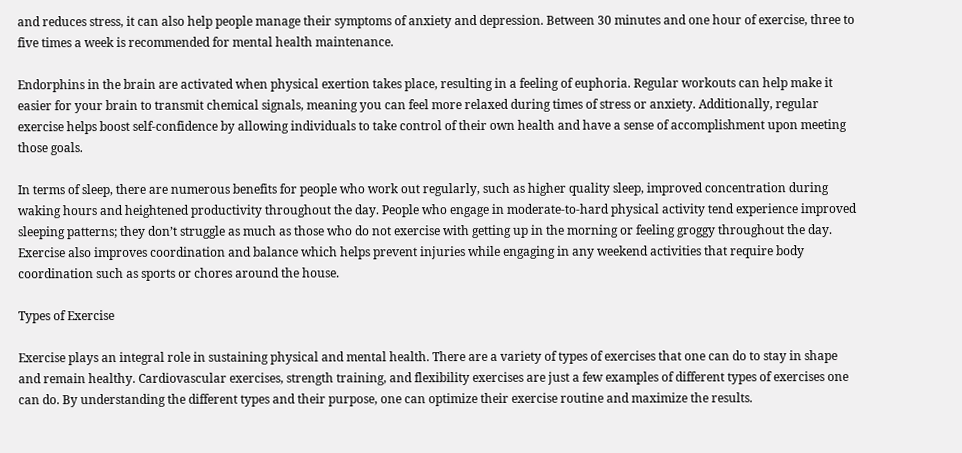and reduces stress, it can also help people manage their symptoms of anxiety and depression. Between 30 minutes and one hour of exercise, three to five times a week is recommended for mental health maintenance.

Endorphins in the brain are activated when physical exertion takes place, resulting in a feeling of euphoria. Regular workouts can help make it easier for your brain to transmit chemical signals, meaning you can feel more relaxed during times of stress or anxiety. Additionally, regular exercise helps boost self-confidence by allowing individuals to take control of their own health and have a sense of accomplishment upon meeting those goals.

In terms of sleep, there are numerous benefits for people who work out regularly, such as higher quality sleep, improved concentration during waking hours and heightened productivity throughout the day. People who engage in moderate-to-hard physical activity tend experience improved sleeping patterns; they don’t struggle as much as those who do not exercise with getting up in the morning or feeling groggy throughout the day. Exercise also improves coordination and balance which helps prevent injuries while engaging in any weekend activities that require body coordination such as sports or chores around the house.

Types of Exercise

Exercise plays an integral role in sustaining physical and mental health. There are a variety of types of exercises that one can do to stay in shape and remain healthy. Cardiovascular exercises, strength training, and flexibility exercises are just a few examples of different types of exercises one can do. By understanding the different types and their purpose, one can optimize their exercise routine and maximize the results.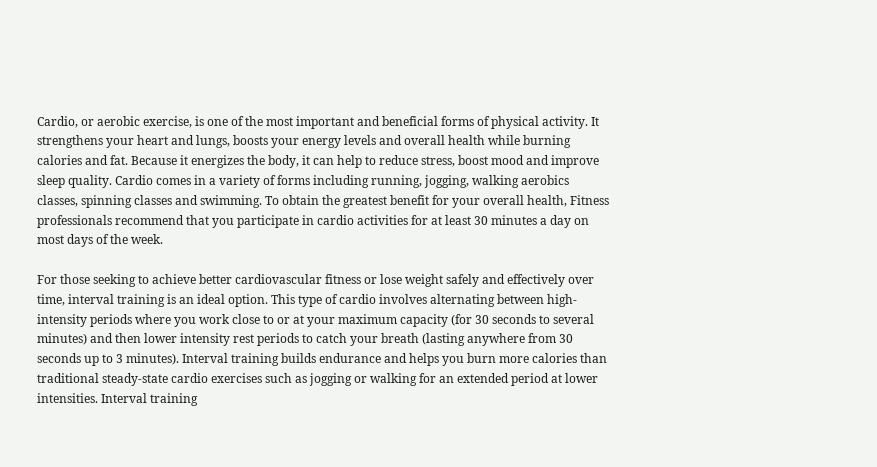Cardio, or aerobic exercise, is one of the most important and beneficial forms of physical activity. It strengthens your heart and lungs, boosts your energy levels and overall health while burning calories and fat. Because it energizes the body, it can help to reduce stress, boost mood and improve sleep quality. Cardio comes in a variety of forms including running, jogging, walking aerobics classes, spinning classes and swimming. To obtain the greatest benefit for your overall health, Fitness professionals recommend that you participate in cardio activities for at least 30 minutes a day on most days of the week.

For those seeking to achieve better cardiovascular fitness or lose weight safely and effectively over time, interval training is an ideal option. This type of cardio involves alternating between high-intensity periods where you work close to or at your maximum capacity (for 30 seconds to several minutes) and then lower intensity rest periods to catch your breath (lasting anywhere from 30 seconds up to 3 minutes). Interval training builds endurance and helps you burn more calories than traditional steady-state cardio exercises such as jogging or walking for an extended period at lower intensities. Interval training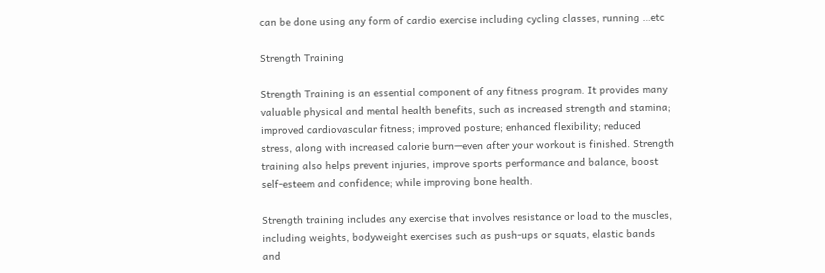can be done using any form of cardio exercise including cycling classes, running …etc

Strength Training

Strength Training is an essential component of any fitness program. It provides many valuable physical and mental health benefits, such as increased strength and stamina; improved cardiovascular fitness; improved posture; enhanced flexibility; reduced stress, along with increased calorie burn—even after your workout is finished. Strength training also helps prevent injuries, improve sports performance and balance, boost self-esteem and confidence; while improving bone health.

Strength training includes any exercise that involves resistance or load to the muscles, including weights, bodyweight exercises such as push-ups or squats, elastic bands and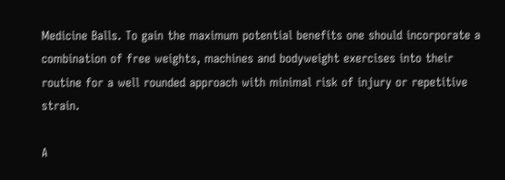Medicine Balls. To gain the maximum potential benefits one should incorporate a combination of free weights, machines and bodyweight exercises into their routine for a well rounded approach with minimal risk of injury or repetitive strain.

A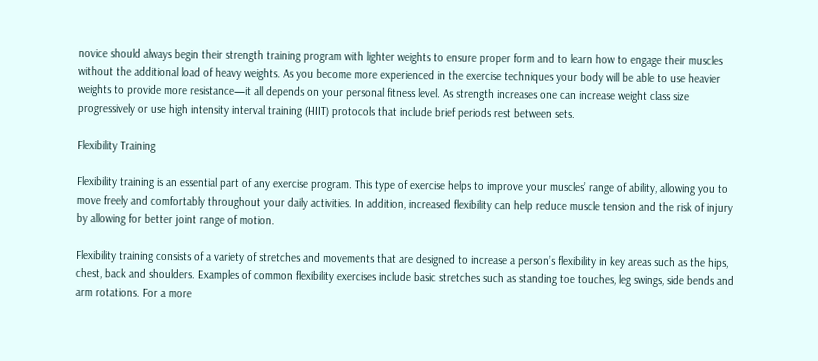novice should always begin their strength training program with lighter weights to ensure proper form and to learn how to engage their muscles without the additional load of heavy weights. As you become more experienced in the exercise techniques your body will be able to use heavier weights to provide more resistance—it all depends on your personal fitness level. As strength increases one can increase weight class size progressively or use high intensity interval training (HIIT) protocols that include brief periods rest between sets.

Flexibility Training

Flexibility training is an essential part of any exercise program. This type of exercise helps to improve your muscles’ range of ability, allowing you to move freely and comfortably throughout your daily activities. In addition, increased flexibility can help reduce muscle tension and the risk of injury by allowing for better joint range of motion.

Flexibility training consists of a variety of stretches and movements that are designed to increase a person’s flexibility in key areas such as the hips, chest, back and shoulders. Examples of common flexibility exercises include basic stretches such as standing toe touches, leg swings, side bends and arm rotations. For a more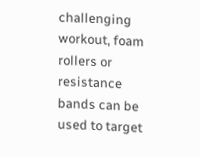challenging workout, foam rollers or resistance bands can be used to target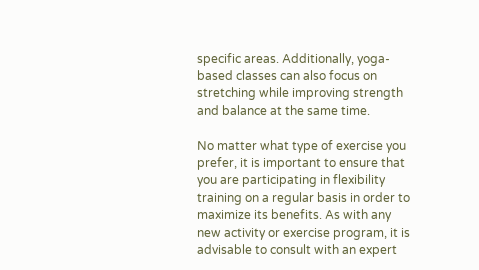specific areas. Additionally, yoga-based classes can also focus on stretching while improving strength and balance at the same time.

No matter what type of exercise you prefer, it is important to ensure that you are participating in flexibility training on a regular basis in order to maximize its benefits. As with any new activity or exercise program, it is advisable to consult with an expert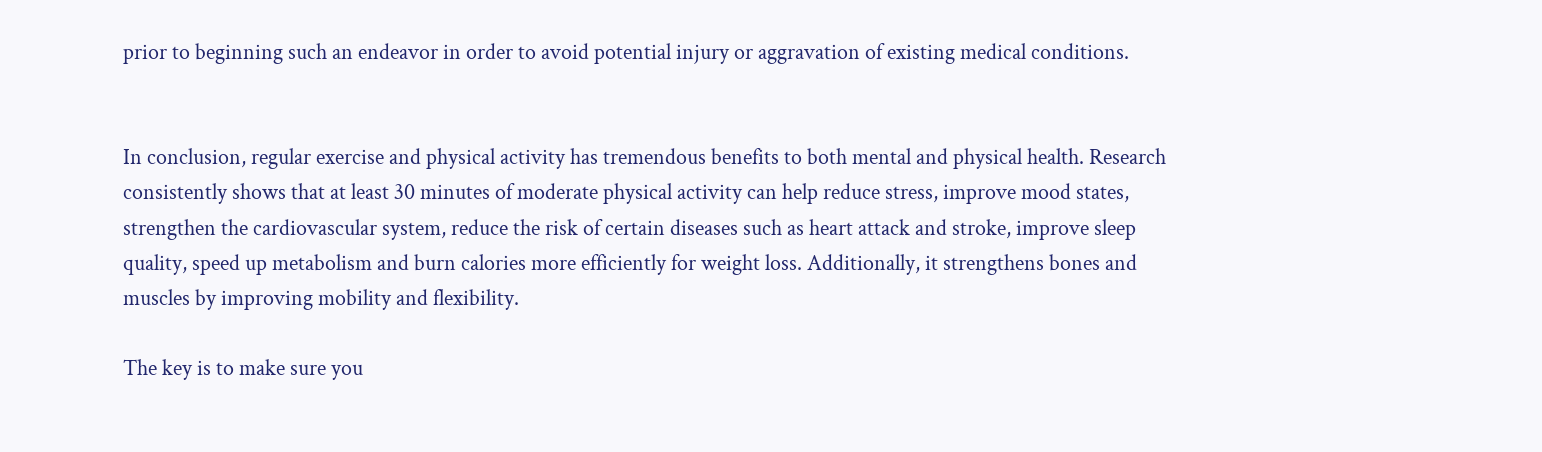prior to beginning such an endeavor in order to avoid potential injury or aggravation of existing medical conditions.


In conclusion, regular exercise and physical activity has tremendous benefits to both mental and physical health. Research consistently shows that at least 30 minutes of moderate physical activity can help reduce stress, improve mood states, strengthen the cardiovascular system, reduce the risk of certain diseases such as heart attack and stroke, improve sleep quality, speed up metabolism and burn calories more efficiently for weight loss. Additionally, it strengthens bones and muscles by improving mobility and flexibility.

The key is to make sure you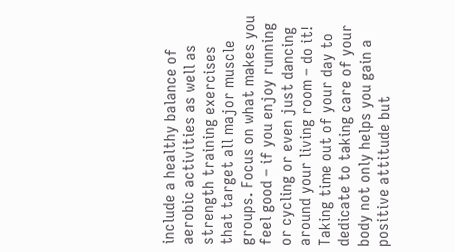include a healthy balance of aerobic activities as well as strength training exercises that target all major muscle groups. Focus on what makes you feel good – if you enjoy running or cycling or even just dancing around your living room – do it! Taking time out of your day to dedicate to taking care of your body not only helps you gain a positive attitude but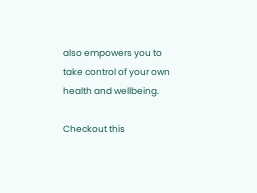also empowers you to take control of your own health and wellbeing.

Checkout this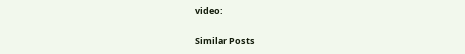video:

Similar Posts